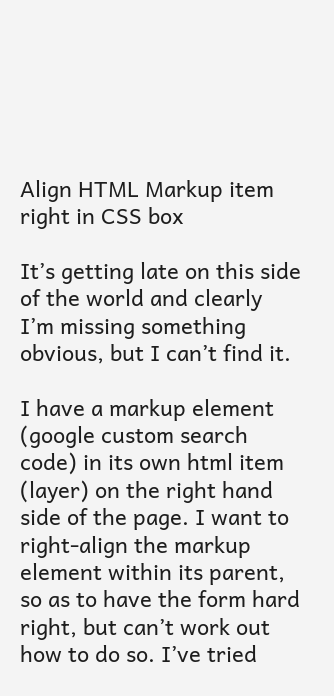Align HTML Markup item right in CSS box

It’s getting late on this side of the world and clearly I’m missing something obvious, but I can’t find it.

I have a markup element (google custom search code) in its own html item (layer) on the right hand side of the page. I want to right-align the markup element within its parent, so as to have the form hard right, but can’t work out how to do so. I’ve tried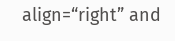align=“right” and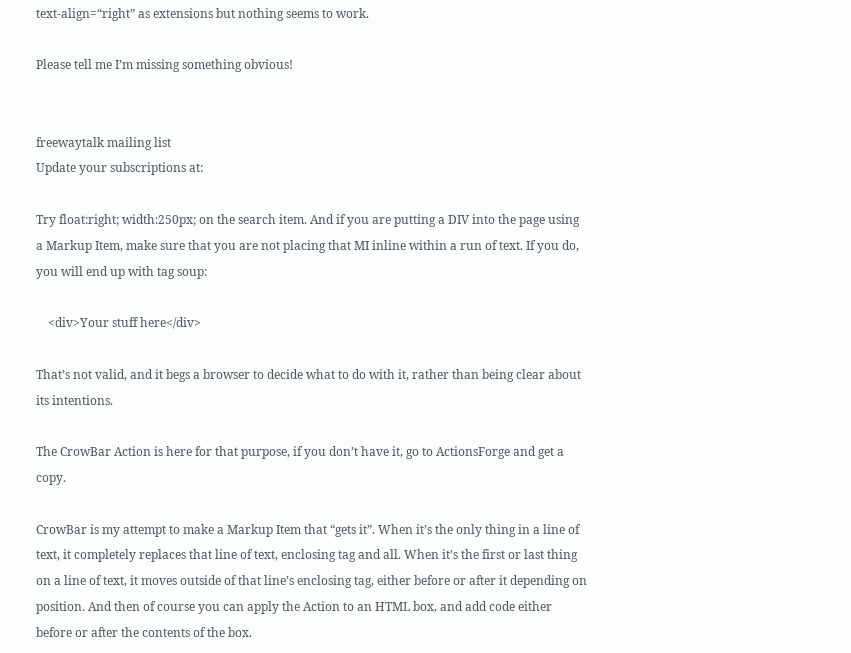text-align=“right” as extensions but nothing seems to work.

Please tell me I’m missing something obvious!


freewaytalk mailing list
Update your subscriptions at:

Try float:right; width:250px; on the search item. And if you are putting a DIV into the page using a Markup Item, make sure that you are not placing that MI inline within a run of text. If you do, you will end up with tag soup:

    <div>Your stuff here</div>

That’s not valid, and it begs a browser to decide what to do with it, rather than being clear about its intentions.

The CrowBar Action is here for that purpose, if you don’t have it, go to ActionsForge and get a copy.

CrowBar is my attempt to make a Markup Item that “gets it”. When it’s the only thing in a line of text, it completely replaces that line of text, enclosing tag and all. When it’s the first or last thing on a line of text, it moves outside of that line’s enclosing tag, either before or after it depending on position. And then of course you can apply the Action to an HTML box, and add code either before or after the contents of the box.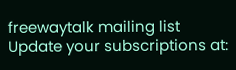freewaytalk mailing list
Update your subscriptions at: